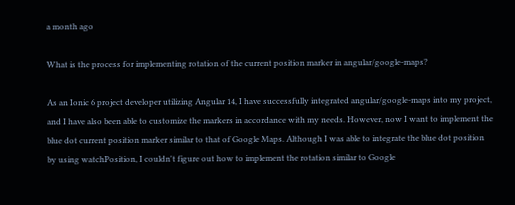a month ago

What is the process for implementing rotation of the current position marker in angular/google-maps?

As an Ionic 6 project developer utilizing Angular 14, I have successfully integrated angular/google-maps into my project, and I have also been able to customize the markers in accordance with my needs. However, now I want to implement the blue dot current position marker similar to that of Google Maps. Although I was able to integrate the blue dot position by using watchPosition, I couldn't figure out how to implement the rotation similar to Google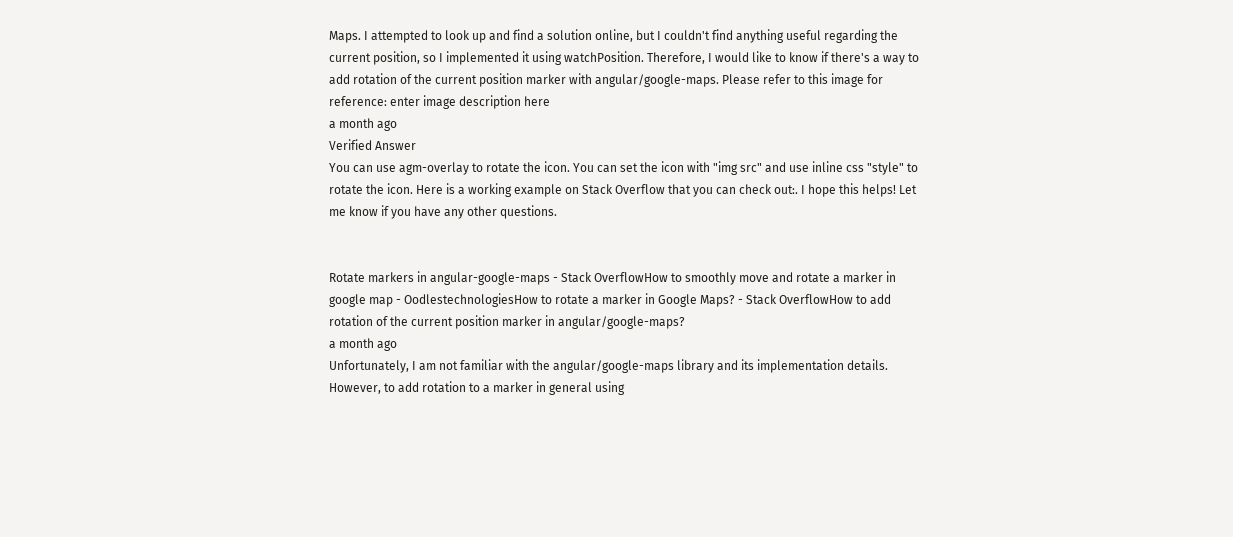Maps. I attempted to look up and find a solution online, but I couldn't find anything useful regarding the current position, so I implemented it using watchPosition. Therefore, I would like to know if there's a way to add rotation of the current position marker with angular/google-maps. Please refer to this image for reference: enter image description here
a month ago
Verified Answer
You can use agm-overlay to rotate the icon. You can set the icon with "img src" and use inline css "style" to rotate the icon. Here is a working example on Stack Overflow that you can check out:. I hope this helps! Let me know if you have any other questions.


Rotate markers in angular-google-maps - Stack OverflowHow to smoothly move and rotate a marker in google map - OodlestechnologiesHow to rotate a marker in Google Maps? - Stack OverflowHow to add rotation of the current position marker in angular/google-maps?
a month ago
Unfortunately, I am not familiar with the angular/google-maps library and its implementation details. However, to add rotation to a marker in general using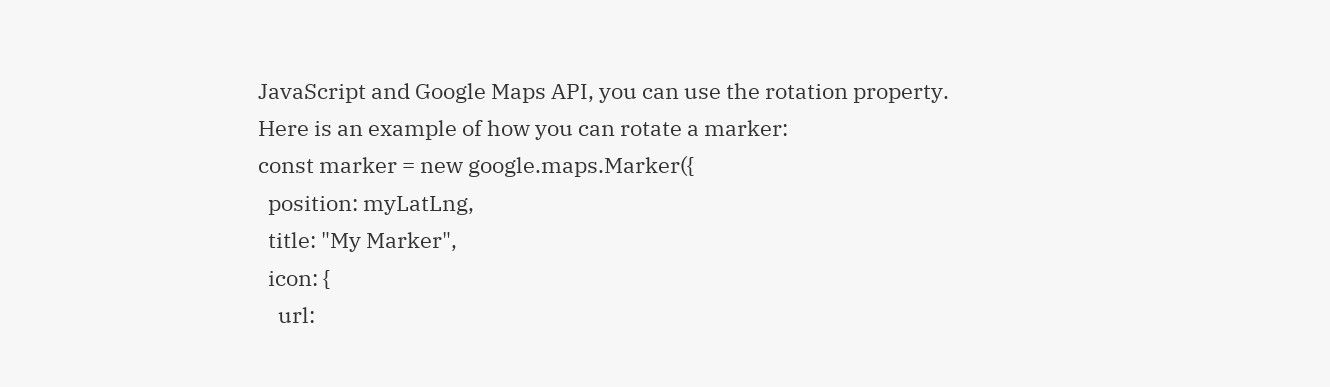JavaScript and Google Maps API, you can use the rotation property. Here is an example of how you can rotate a marker:
const marker = new google.maps.Marker({
  position: myLatLng,
  title: "My Marker",
  icon: {
    url: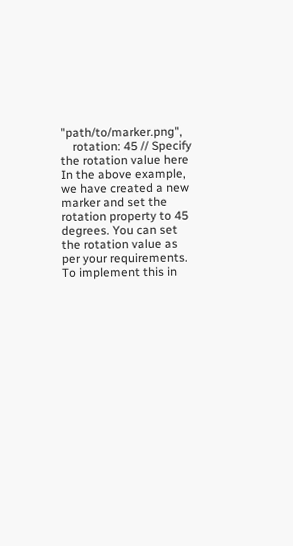"path/to/marker.png",
    rotation: 45 // Specify the rotation value here
In the above example, we have created a new marker and set the rotation property to 45 degrees. You can set the rotation value as per your requirements. To implement this in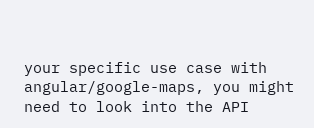your specific use case with angular/google-maps, you might need to look into the API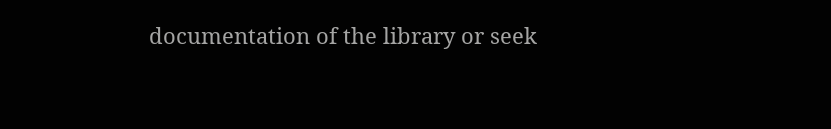documentation of the library or seek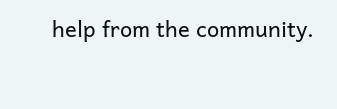help from the community.